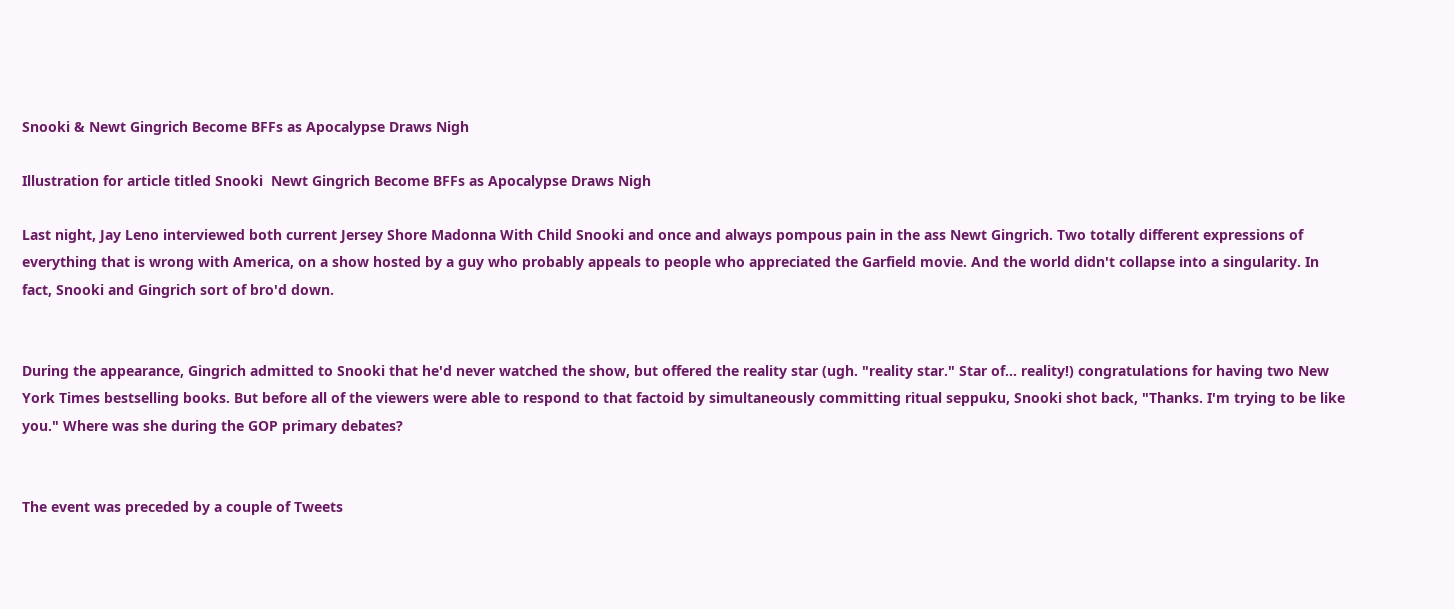Snooki & Newt Gingrich Become BFFs as Apocalypse Draws Nigh

Illustration for article titled Snooki  Newt Gingrich Become BFFs as Apocalypse Draws Nigh

Last night, Jay Leno interviewed both current Jersey Shore Madonna With Child Snooki and once and always pompous pain in the ass Newt Gingrich. Two totally different expressions of everything that is wrong with America, on a show hosted by a guy who probably appeals to people who appreciated the Garfield movie. And the world didn't collapse into a singularity. In fact, Snooki and Gingrich sort of bro'd down.


During the appearance, Gingrich admitted to Snooki that he'd never watched the show, but offered the reality star (ugh. "reality star." Star of... reality!) congratulations for having two New York Times bestselling books. But before all of the viewers were able to respond to that factoid by simultaneously committing ritual seppuku, Snooki shot back, "Thanks. I'm trying to be like you." Where was she during the GOP primary debates?


The event was preceded by a couple of Tweets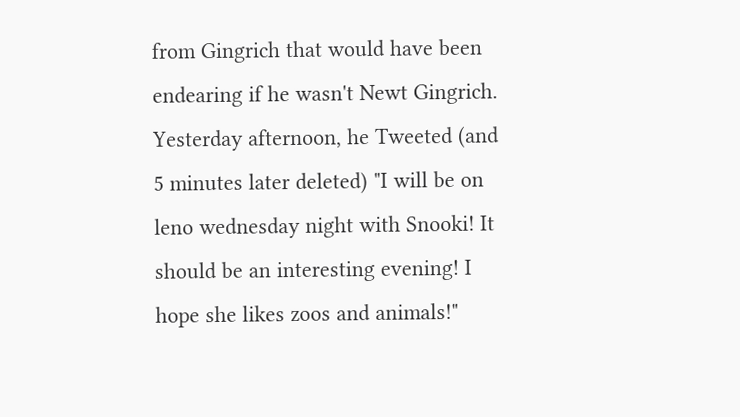from Gingrich that would have been endearing if he wasn't Newt Gingrich. Yesterday afternoon, he Tweeted (and 5 minutes later deleted) "I will be on leno wednesday night with Snooki! It should be an interesting evening! I hope she likes zoos and animals!"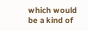which would be a kind of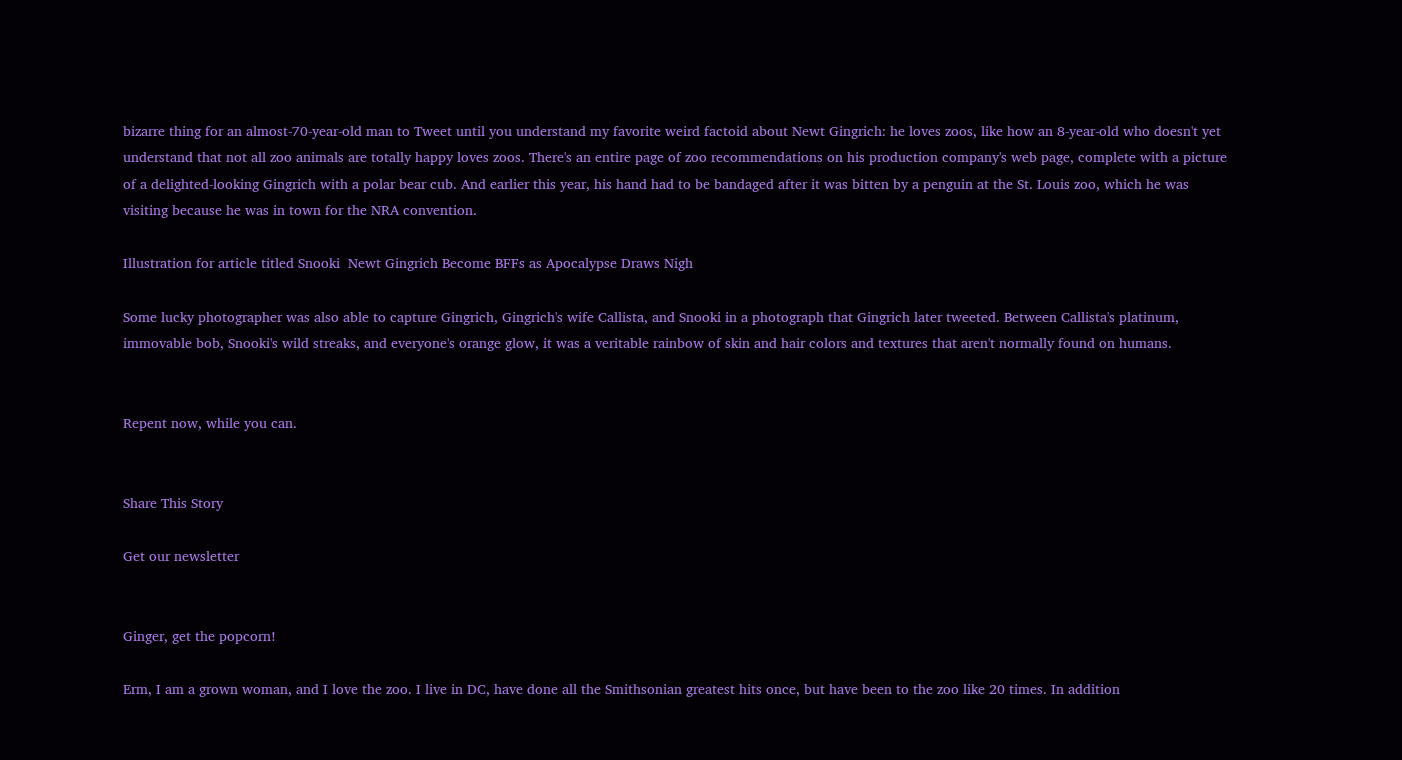bizarre thing for an almost-70-year-old man to Tweet until you understand my favorite weird factoid about Newt Gingrich: he loves zoos, like how an 8-year-old who doesn't yet understand that not all zoo animals are totally happy loves zoos. There's an entire page of zoo recommendations on his production company's web page, complete with a picture of a delighted-looking Gingrich with a polar bear cub. And earlier this year, his hand had to be bandaged after it was bitten by a penguin at the St. Louis zoo, which he was visiting because he was in town for the NRA convention.

Illustration for article titled Snooki  Newt Gingrich Become BFFs as Apocalypse Draws Nigh

Some lucky photographer was also able to capture Gingrich, Gingrich's wife Callista, and Snooki in a photograph that Gingrich later tweeted. Between Callista's platinum, immovable bob, Snooki's wild streaks, and everyone's orange glow, it was a veritable rainbow of skin and hair colors and textures that aren't normally found on humans.


Repent now, while you can.


Share This Story

Get our newsletter


Ginger, get the popcorn!

Erm, I am a grown woman, and I love the zoo. I live in DC, have done all the Smithsonian greatest hits once, but have been to the zoo like 20 times. In addition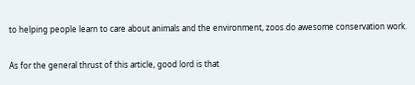to helping people learn to care about animals and the environment, zoos do awesome conservation work.

As for the general thrust of this article, good lord is that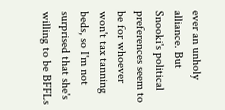ever an unholy alliance. But Snooki's political preferences seem to be for whoever won't tax tanning beds, so I'm not surprised that she's willing to be BFFLs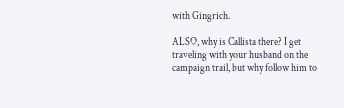with Gingrich.

ALSO, why is Callista there? I get traveling with your husband on the campaign trail, but why follow him to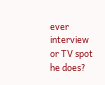ever interview or TV spot he does?